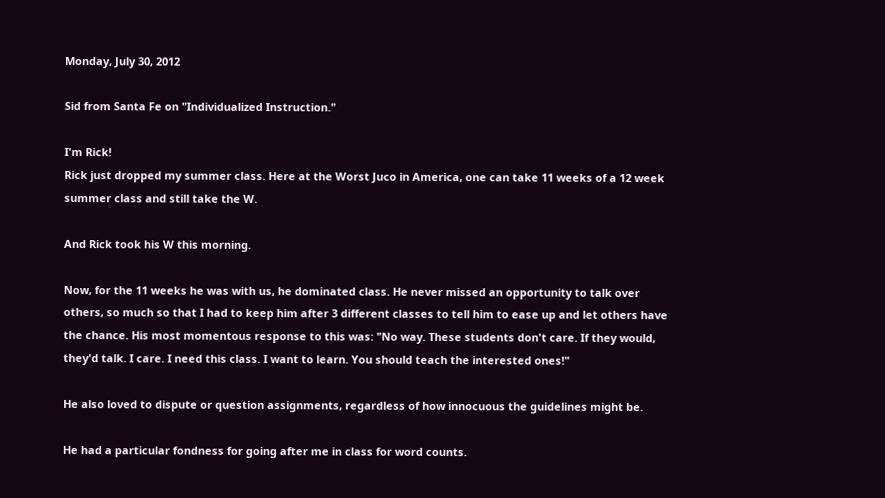Monday, July 30, 2012

Sid from Santa Fe on "Individualized Instruction."

I'm Rick!
Rick just dropped my summer class. Here at the Worst Juco in America, one can take 11 weeks of a 12 week summer class and still take the W.

And Rick took his W this morning.

Now, for the 11 weeks he was with us, he dominated class. He never missed an opportunity to talk over others, so much so that I had to keep him after 3 different classes to tell him to ease up and let others have the chance. His most momentous response to this was: "No way. These students don't care. If they would, they'd talk. I care. I need this class. I want to learn. You should teach the interested ones!"

He also loved to dispute or question assignments, regardless of how innocuous the guidelines might be.

He had a particular fondness for going after me in class for word counts.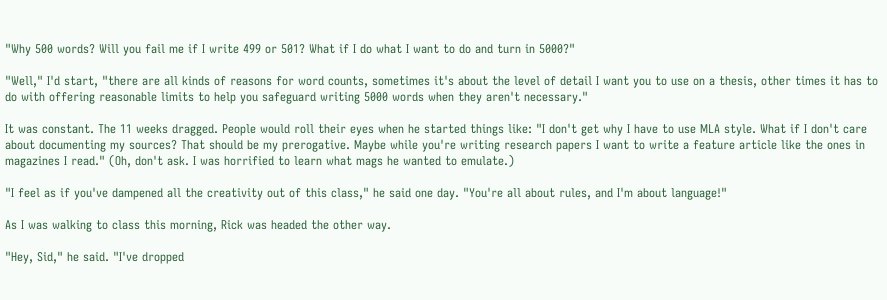"Why 500 words? Will you fail me if I write 499 or 501? What if I do what I want to do and turn in 5000?"

"Well," I'd start, "there are all kinds of reasons for word counts, sometimes it's about the level of detail I want you to use on a thesis, other times it has to do with offering reasonable limits to help you safeguard writing 5000 words when they aren't necessary."

It was constant. The 11 weeks dragged. People would roll their eyes when he started things like: "I don't get why I have to use MLA style. What if I don't care about documenting my sources? That should be my prerogative. Maybe while you're writing research papers I want to write a feature article like the ones in magazines I read." (Oh, don't ask. I was horrified to learn what mags he wanted to emulate.)

"I feel as if you've dampened all the creativity out of this class," he said one day. "You're all about rules, and I'm about language!"

As I was walking to class this morning, Rick was headed the other way.

"Hey, Sid," he said. "I've dropped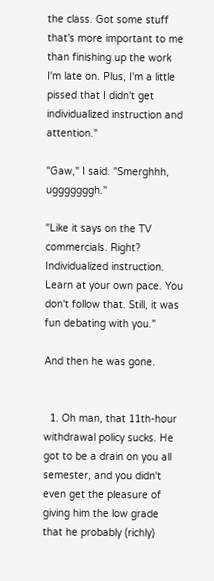the class. Got some stuff that's more important to me than finishing up the work I'm late on. Plus, I'm a little pissed that I didn't get individualized instruction and attention."

"Gaw," I said. "Smerghhh, ugggggggh."

"Like it says on the TV commercials. Right? Individualized instruction. Learn at your own pace. You don't follow that. Still, it was fun debating with you."

And then he was gone.


  1. Oh man, that 11th-hour withdrawal policy sucks. He got to be a drain on you all semester, and you didn't even get the pleasure of giving him the low grade that he probably (richly)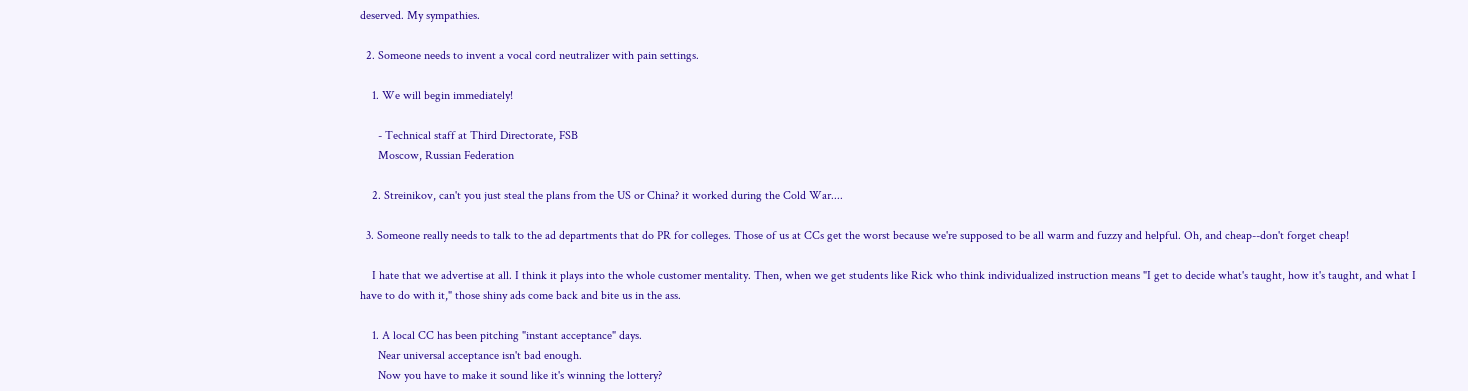deserved. My sympathies.

  2. Someone needs to invent a vocal cord neutralizer with pain settings.

    1. We will begin immediately!

      - Technical staff at Third Directorate, FSB
      Moscow, Russian Federation

    2. Streinikov, can't you just steal the plans from the US or China? it worked during the Cold War....

  3. Someone really needs to talk to the ad departments that do PR for colleges. Those of us at CCs get the worst because we're supposed to be all warm and fuzzy and helpful. Oh, and cheap--don't forget cheap!

    I hate that we advertise at all. I think it plays into the whole customer mentality. Then, when we get students like Rick who think individualized instruction means "I get to decide what's taught, how it's taught, and what I have to do with it," those shiny ads come back and bite us in the ass.

    1. A local CC has been pitching "instant acceptance" days.
      Near universal acceptance isn't bad enough.
      Now you have to make it sound like it's winning the lottery?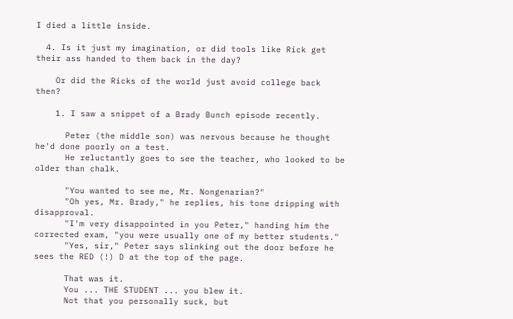I died a little inside.

  4. Is it just my imagination, or did tools like Rick get their ass handed to them back in the day?

    Or did the Ricks of the world just avoid college back then?

    1. I saw a snippet of a Brady Bunch episode recently.

      Peter (the middle son) was nervous because he thought he'd done poorly on a test.
      He reluctantly goes to see the teacher, who looked to be older than chalk.

      "You wanted to see me, Mr. Nongenarian?"
      "Oh yes, Mr. Brady," he replies, his tone dripping with disapproval.
      "I'm very disappointed in you Peter," handing him the corrected exam, "you were usually one of my better students."
      "Yes, sir," Peter says slinking out the door before he sees the RED (!) D at the top of the page.

      That was it.
      You ... THE STUDENT ... you blew it.
      Not that you personally suck, but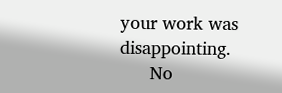your work was disappointing.
      No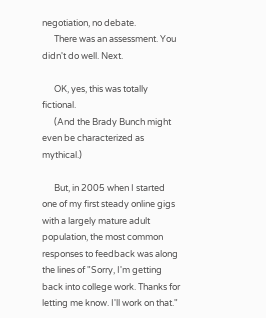negotiation, no debate.
      There was an assessment. You didn't do well. Next.

      OK, yes, this was totally fictional.
      (And the Brady Bunch might even be characterized as mythical.)

      But, in 2005 when I started one of my first steady online gigs with a largely mature adult population, the most common responses to feedback was along the lines of "Sorry, I'm getting back into college work. Thanks for letting me know. I'll work on that."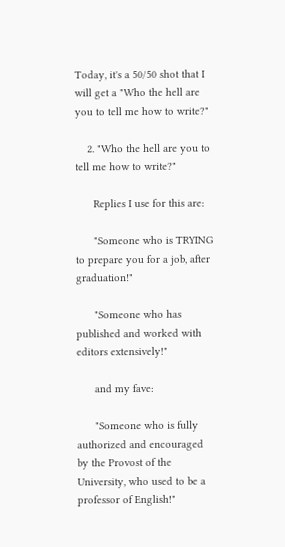Today, it's a 50/50 shot that I will get a "Who the hell are you to tell me how to write?"

    2. "Who the hell are you to tell me how to write?"

      Replies I use for this are:

      "Someone who is TRYING to prepare you for a job, after graduation!"

      "Someone who has published and worked with editors extensively!"

      and my fave:

      "Someone who is fully authorized and encouraged by the Provost of the University, who used to be a professor of English!"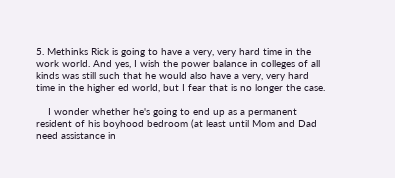5. Methinks Rick is going to have a very, very hard time in the work world. And yes, I wish the power balance in colleges of all kinds was still such that he would also have a very, very hard time in the higher ed world, but I fear that is no longer the case.

    I wonder whether he's going to end up as a permanent resident of his boyhood bedroom (at least until Mom and Dad need assistance in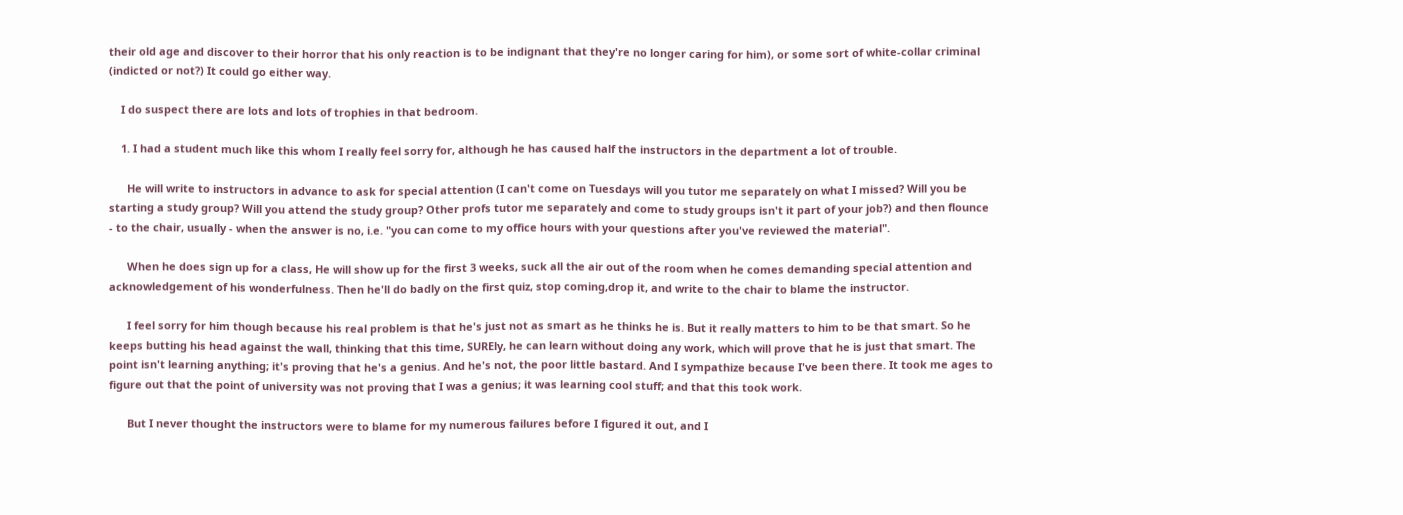their old age and discover to their horror that his only reaction is to be indignant that they're no longer caring for him), or some sort of white-collar criminal (indicted or not?) It could go either way.

    I do suspect there are lots and lots of trophies in that bedroom.

    1. I had a student much like this whom I really feel sorry for, although he has caused half the instructors in the department a lot of trouble.

      He will write to instructors in advance to ask for special attention (I can't come on Tuesdays will you tutor me separately on what I missed? Will you be starting a study group? Will you attend the study group? Other profs tutor me separately and come to study groups isn't it part of your job?) and then flounce - to the chair, usually - when the answer is no, i.e. "you can come to my office hours with your questions after you've reviewed the material".

      When he does sign up for a class, He will show up for the first 3 weeks, suck all the air out of the room when he comes demanding special attention and acknowledgement of his wonderfulness. Then he'll do badly on the first quiz, stop coming,drop it, and write to the chair to blame the instructor.

      I feel sorry for him though because his real problem is that he's just not as smart as he thinks he is. But it really matters to him to be that smart. So he keeps butting his head against the wall, thinking that this time, SUREly, he can learn without doing any work, which will prove that he is just that smart. The point isn't learning anything; it's proving that he's a genius. And he's not, the poor little bastard. And I sympathize because I've been there. It took me ages to figure out that the point of university was not proving that I was a genius; it was learning cool stuff; and that this took work.

      But I never thought the instructors were to blame for my numerous failures before I figured it out, and I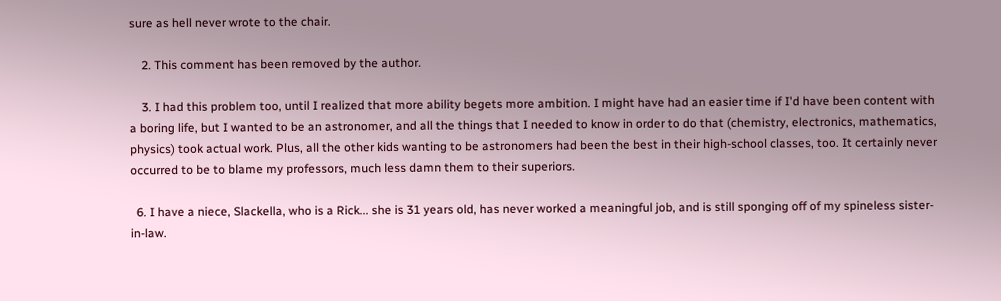sure as hell never wrote to the chair.

    2. This comment has been removed by the author.

    3. I had this problem too, until I realized that more ability begets more ambition. I might have had an easier time if I'd have been content with a boring life, but I wanted to be an astronomer, and all the things that I needed to know in order to do that (chemistry, electronics, mathematics, physics) took actual work. Plus, all the other kids wanting to be astronomers had been the best in their high-school classes, too. It certainly never occurred to be to blame my professors, much less damn them to their superiors.

  6. I have a niece, Slackella, who is a Rick... she is 31 years old, has never worked a meaningful job, and is still sponging off of my spineless sister-in-law.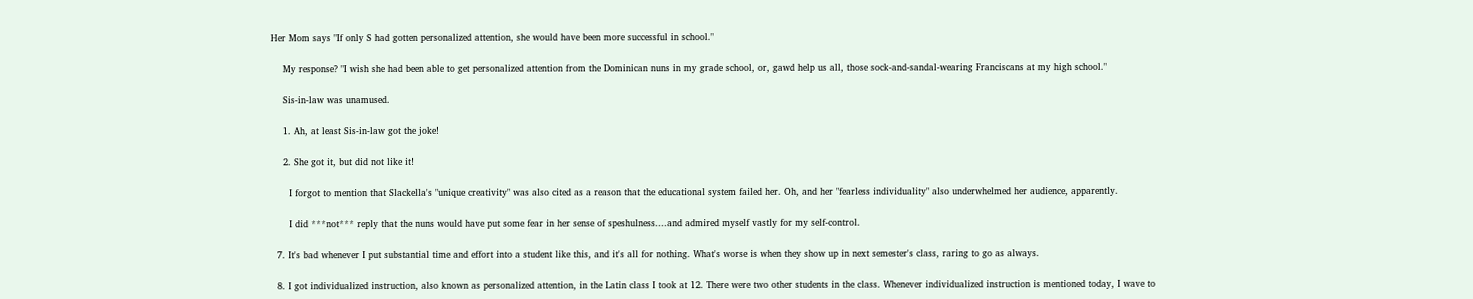Her Mom says "If only S had gotten personalized attention, she would have been more successful in school."

    My response? "I wish she had been able to get personalized attention from the Dominican nuns in my grade school, or, gawd help us all, those sock-and-sandal-wearing Franciscans at my high school."

    Sis-in-law was unamused.

    1. Ah, at least Sis-in-law got the joke!

    2. She got it, but did not like it!

      I forgot to mention that Slackella's "unique creativity" was also cited as a reason that the educational system failed her. Oh, and her "fearless individuality" also underwhelmed her audience, apparently.

      I did ***not*** reply that the nuns would have put some fear in her sense of speshulness....and admired myself vastly for my self-control.

  7. It's bad whenever I put substantial time and effort into a student like this, and it's all for nothing. What's worse is when they show up in next semester's class, raring to go as always.

  8. I got individualized instruction, also known as personalized attention, in the Latin class I took at 12. There were two other students in the class. Whenever individualized instruction is mentioned today, I wave to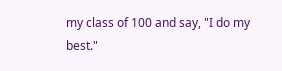my class of 100 and say, "I do my best."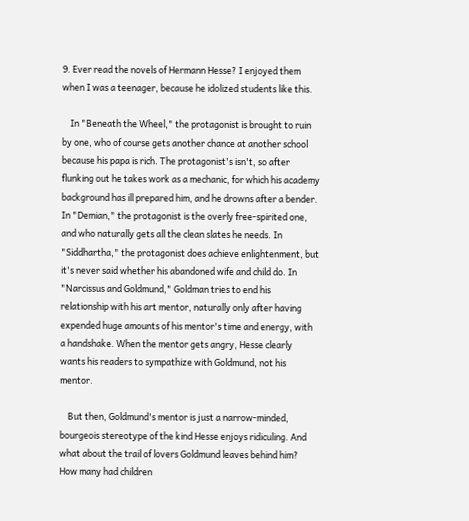9. Ever read the novels of Hermann Hesse? I enjoyed them when I was a teenager, because he idolized students like this.

    In "Beneath the Wheel," the protagonist is brought to ruin by one, who of course gets another chance at another school because his papa is rich. The protagonist's isn't, so after flunking out he takes work as a mechanic, for which his academy background has ill prepared him, and he drowns after a bender. In "Demian," the protagonist is the overly free-spirited one, and who naturally gets all the clean slates he needs. In "Siddhartha," the protagonist does achieve enlightenment, but it's never said whether his abandoned wife and child do. In "Narcissus and Goldmund," Goldman tries to end his relationship with his art mentor, naturally only after having expended huge amounts of his mentor's time and energy, with a handshake. When the mentor gets angry, Hesse clearly wants his readers to sympathize with Goldmund, not his mentor.

    But then, Goldmund's mentor is just a narrow-minded, bourgeois stereotype of the kind Hesse enjoys ridiculing. And what about the trail of lovers Goldmund leaves behind him? How many had children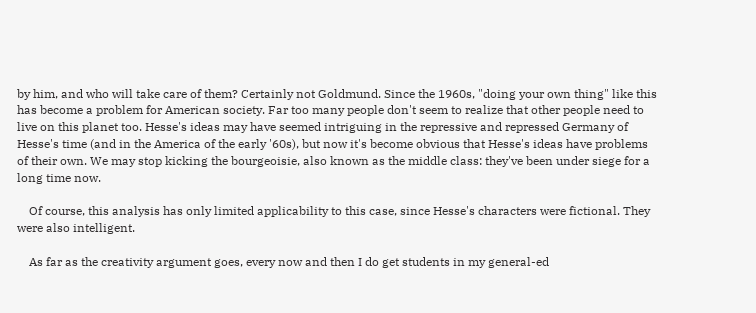by him, and who will take care of them? Certainly not Goldmund. Since the 1960s, "doing your own thing" like this has become a problem for American society. Far too many people don't seem to realize that other people need to live on this planet too. Hesse's ideas may have seemed intriguing in the repressive and repressed Germany of Hesse's time (and in the America of the early '60s), but now it's become obvious that Hesse's ideas have problems of their own. We may stop kicking the bourgeoisie, also known as the middle class: they've been under siege for a long time now.

    Of course, this analysis has only limited applicability to this case, since Hesse's characters were fictional. They were also intelligent.

    As far as the creativity argument goes, every now and then I do get students in my general-ed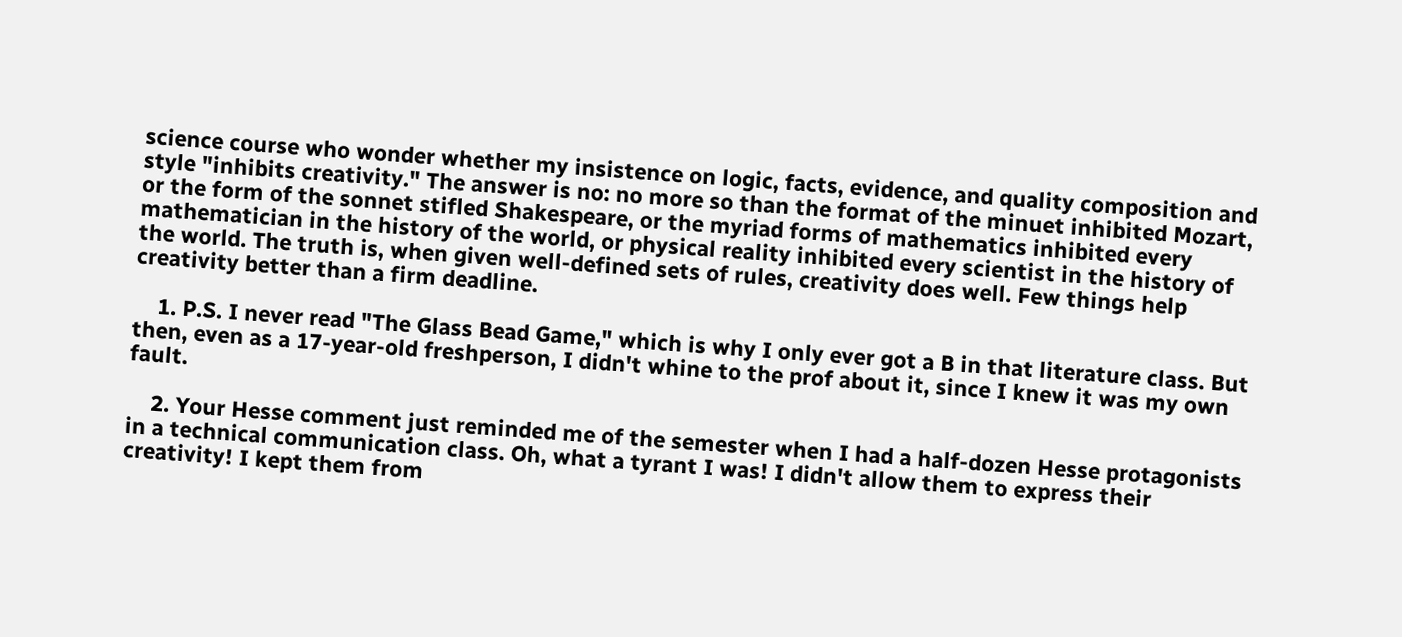science course who wonder whether my insistence on logic, facts, evidence, and quality composition and style "inhibits creativity." The answer is no: no more so than the format of the minuet inhibited Mozart, or the form of the sonnet stifled Shakespeare, or the myriad forms of mathematics inhibited every mathematician in the history of the world, or physical reality inhibited every scientist in the history of the world. The truth is, when given well-defined sets of rules, creativity does well. Few things help creativity better than a firm deadline.

    1. P.S. I never read "The Glass Bead Game," which is why I only ever got a B in that literature class. But then, even as a 17-year-old freshperson, I didn't whine to the prof about it, since I knew it was my own fault.

    2. Your Hesse comment just reminded me of the semester when I had a half-dozen Hesse protagonists in a technical communication class. Oh, what a tyrant I was! I didn't allow them to express their creativity! I kept them from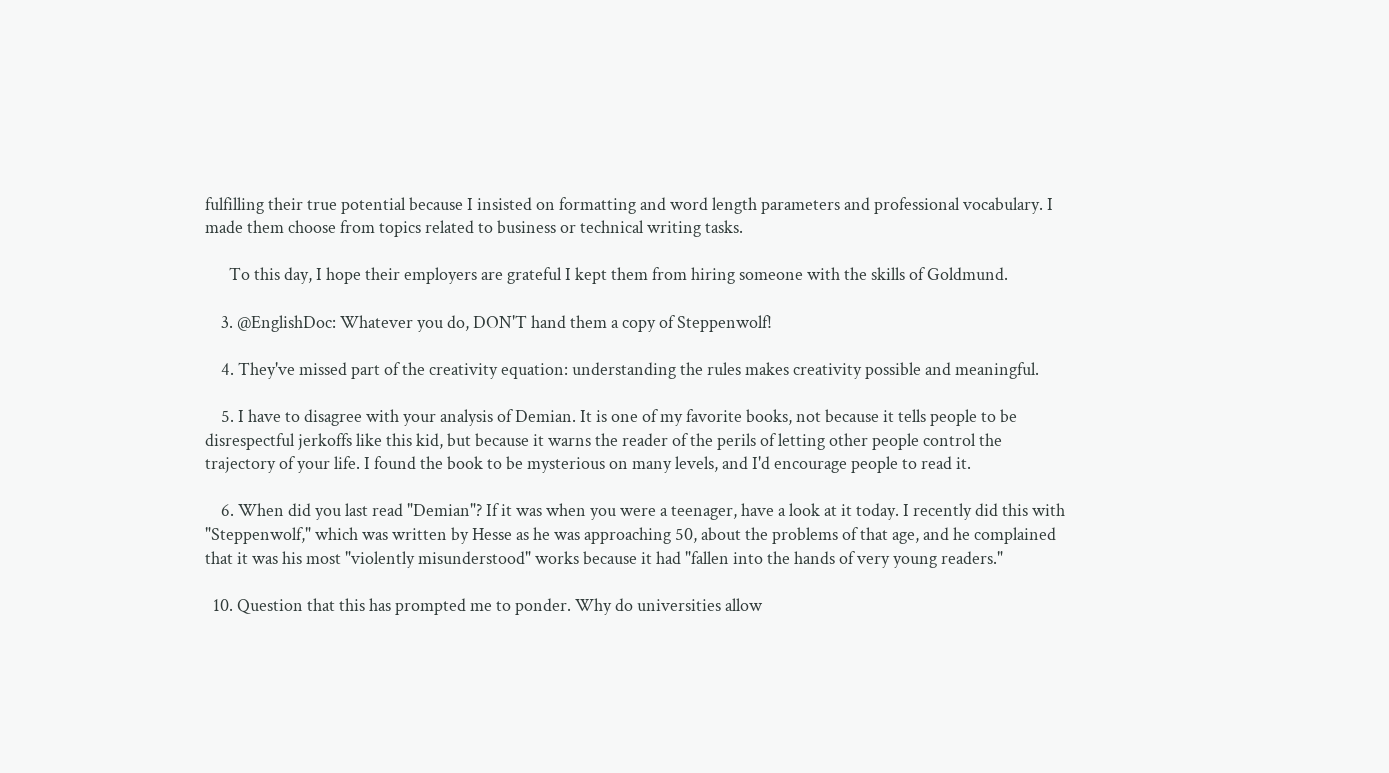fulfilling their true potential because I insisted on formatting and word length parameters and professional vocabulary. I made them choose from topics related to business or technical writing tasks.

      To this day, I hope their employers are grateful I kept them from hiring someone with the skills of Goldmund.

    3. @EnglishDoc: Whatever you do, DON'T hand them a copy of Steppenwolf!

    4. They've missed part of the creativity equation: understanding the rules makes creativity possible and meaningful.

    5. I have to disagree with your analysis of Demian. It is one of my favorite books, not because it tells people to be disrespectful jerkoffs like this kid, but because it warns the reader of the perils of letting other people control the trajectory of your life. I found the book to be mysterious on many levels, and I'd encourage people to read it.

    6. When did you last read "Demian"? If it was when you were a teenager, have a look at it today. I recently did this with "Steppenwolf," which was written by Hesse as he was approaching 50, about the problems of that age, and he complained that it was his most "violently misunderstood" works because it had "fallen into the hands of very young readers."

  10. Question that this has prompted me to ponder. Why do universities allow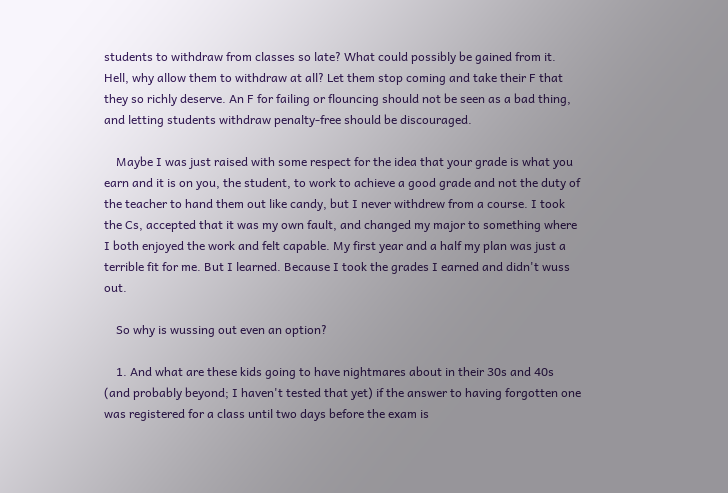students to withdraw from classes so late? What could possibly be gained from it. Hell, why allow them to withdraw at all? Let them stop coming and take their F that they so richly deserve. An F for failing or flouncing should not be seen as a bad thing, and letting students withdraw penalty-free should be discouraged.

    Maybe I was just raised with some respect for the idea that your grade is what you earn and it is on you, the student, to work to achieve a good grade and not the duty of the teacher to hand them out like candy, but I never withdrew from a course. I took the Cs, accepted that it was my own fault, and changed my major to something where I both enjoyed the work and felt capable. My first year and a half my plan was just a terrible fit for me. But I learned. Because I took the grades I earned and didn't wuss out.

    So why is wussing out even an option?

    1. And what are these kids going to have nightmares about in their 30s and 40s (and probably beyond; I haven't tested that yet) if the answer to having forgotten one was registered for a class until two days before the exam is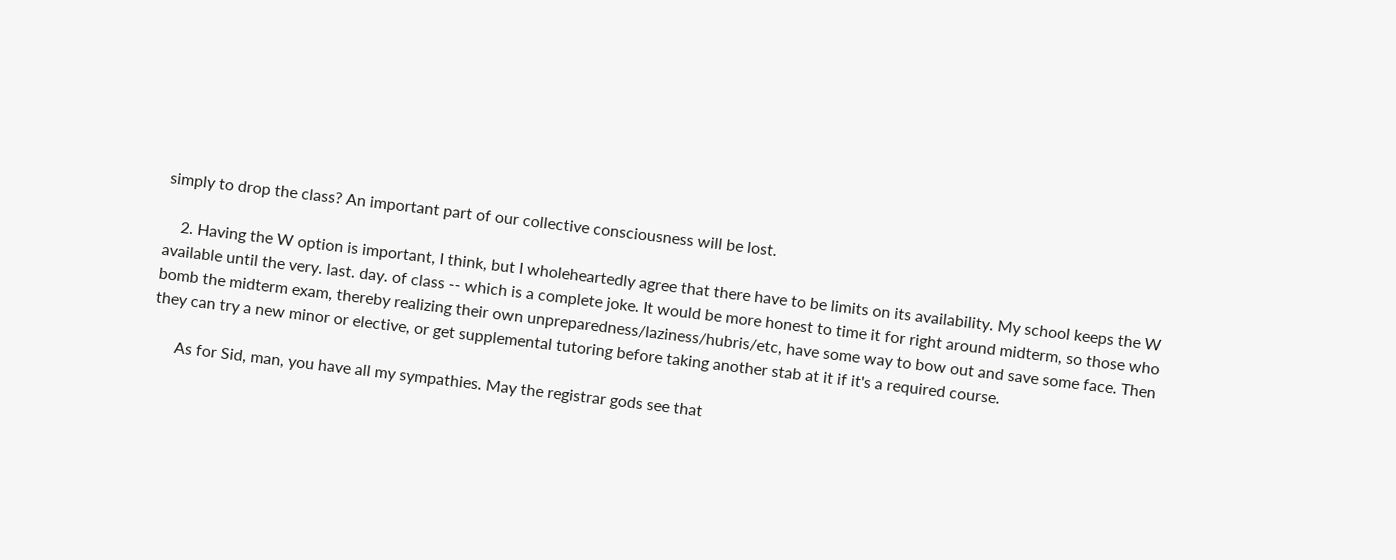simply to drop the class? An important part of our collective consciousness will be lost.

    2. Having the W option is important, I think, but I wholeheartedly agree that there have to be limits on its availability. My school keeps the W available until the very. last. day. of class -- which is a complete joke. It would be more honest to time it for right around midterm, so those who bomb the midterm exam, thereby realizing their own unpreparedness/laziness/hubris/etc, have some way to bow out and save some face. Then they can try a new minor or elective, or get supplemental tutoring before taking another stab at it if it's a required course.

      As for Sid, man, you have all my sympathies. May the registrar gods see that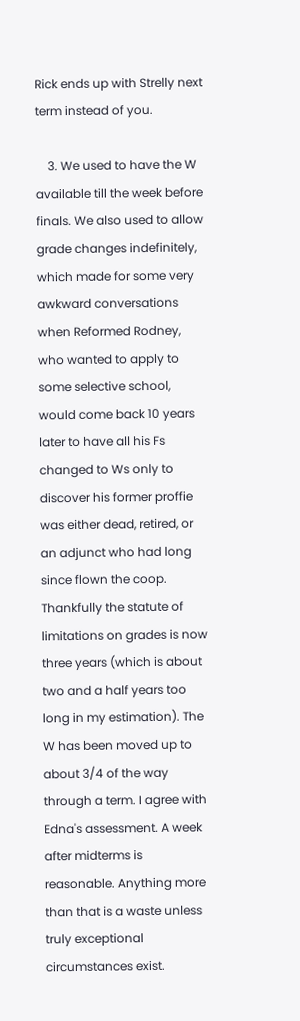Rick ends up with Strelly next term instead of you.

    3. We used to have the W available till the week before finals. We also used to allow grade changes indefinitely, which made for some very awkward conversations when Reformed Rodney, who wanted to apply to some selective school, would come back 10 years later to have all his Fs changed to Ws only to discover his former proffie was either dead, retired, or an adjunct who had long since flown the coop. Thankfully the statute of limitations on grades is now three years (which is about two and a half years too long in my estimation). The W has been moved up to about 3/4 of the way through a term. I agree with Edna's assessment. A week after midterms is reasonable. Anything more than that is a waste unless truly exceptional circumstances exist.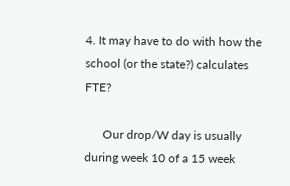4. It may have to do with how the school (or the state?) calculates FTE?

      Our drop/W day is usually during week 10 of a 15 week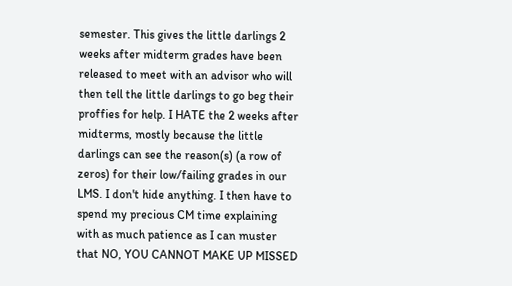semester. This gives the little darlings 2 weeks after midterm grades have been released to meet with an advisor who will then tell the little darlings to go beg their proffies for help. I HATE the 2 weeks after midterms, mostly because the little darlings can see the reason(s) (a row of zeros) for their low/failing grades in our LMS. I don't hide anything. I then have to spend my precious CM time explaining with as much patience as I can muster that NO, YOU CANNOT MAKE UP MISSED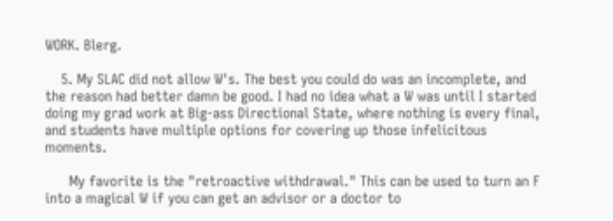WORK. Blerg.

    5. My SLAC did not allow W's. The best you could do was an incomplete, and the reason had better damn be good. I had no idea what a W was until I started doing my grad work at Big-ass Directional State, where nothing is every final, and students have multiple options for covering up those infelicitous moments.

      My favorite is the "retroactive withdrawal." This can be used to turn an F into a magical W if you can get an advisor or a doctor to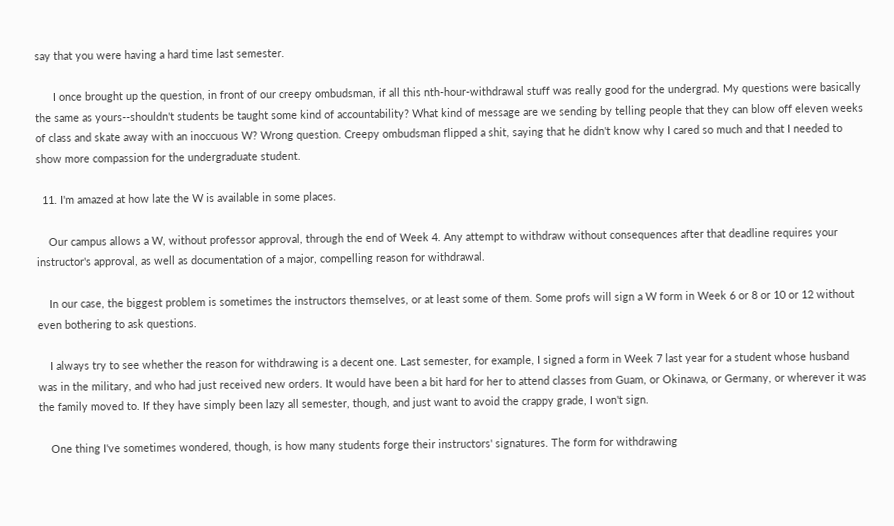say that you were having a hard time last semester.

      I once brought up the question, in front of our creepy ombudsman, if all this nth-hour-withdrawal stuff was really good for the undergrad. My questions were basically the same as yours--shouldn't students be taught some kind of accountability? What kind of message are we sending by telling people that they can blow off eleven weeks of class and skate away with an inoccuous W? Wrong question. Creepy ombudsman flipped a shit, saying that he didn't know why I cared so much and that I needed to show more compassion for the undergraduate student.

  11. I'm amazed at how late the W is available in some places.

    Our campus allows a W, without professor approval, through the end of Week 4. Any attempt to withdraw without consequences after that deadline requires your instructor's approval, as well as documentation of a major, compelling reason for withdrawal.

    In our case, the biggest problem is sometimes the instructors themselves, or at least some of them. Some profs will sign a W form in Week 6 or 8 or 10 or 12 without even bothering to ask questions.

    I always try to see whether the reason for withdrawing is a decent one. Last semester, for example, I signed a form in Week 7 last year for a student whose husband was in the military, and who had just received new orders. It would have been a bit hard for her to attend classes from Guam, or Okinawa, or Germany, or wherever it was the family moved to. If they have simply been lazy all semester, though, and just want to avoid the crappy grade, I won't sign.

    One thing I've sometimes wondered, though, is how many students forge their instructors' signatures. The form for withdrawing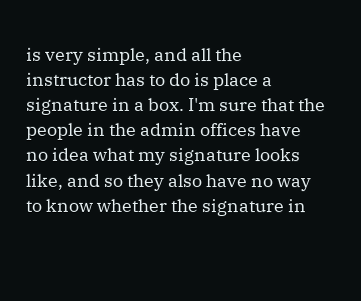is very simple, and all the instructor has to do is place a signature in a box. I'm sure that the people in the admin offices have no idea what my signature looks like, and so they also have no way to know whether the signature in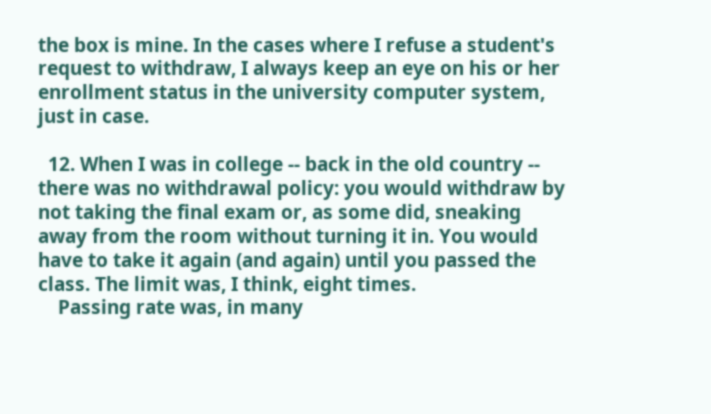the box is mine. In the cases where I refuse a student's request to withdraw, I always keep an eye on his or her enrollment status in the university computer system, just in case.

  12. When I was in college -- back in the old country -- there was no withdrawal policy: you would withdraw by not taking the final exam or, as some did, sneaking away from the room without turning it in. You would have to take it again (and again) until you passed the class. The limit was, I think, eight times.
    Passing rate was, in many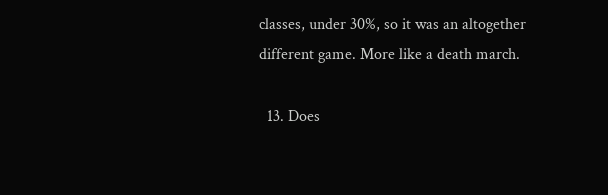classes, under 30%, so it was an altogether different game. More like a death march.

  13. Does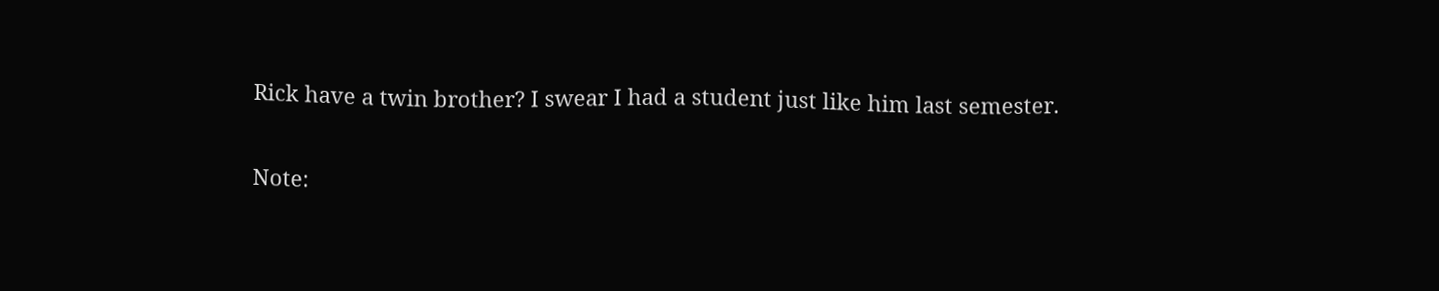Rick have a twin brother? I swear I had a student just like him last semester.


Note: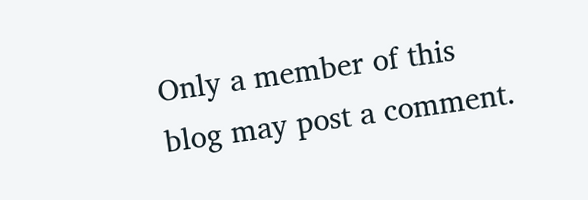Only a member of this blog may post a comment.